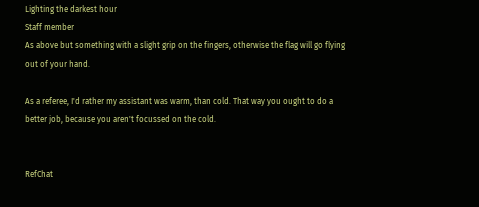Lighting the darkest hour
Staff member
As above but something with a slight grip on the fingers, otherwise the flag will go flying out of your hand.

As a referee, I'd rather my assistant was warm, than cold. That way you ought to do a better job, because you aren't focussed on the cold.


RefChat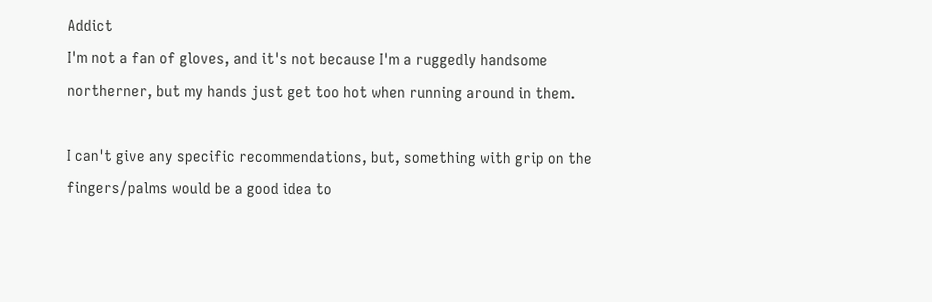Addict
I'm not a fan of gloves, and it's not because I'm a ruggedly handsome northerner, but my hands just get too hot when running around in them.

I can't give any specific recommendations, but, something with grip on the fingers/palms would be a good idea to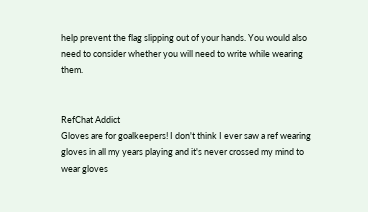help prevent the flag slipping out of your hands. You would also need to consider whether you will need to write while wearing them.


RefChat Addict
Gloves are for goalkeepers! I don't think I ever saw a ref wearing gloves in all my years playing and it's never crossed my mind to wear gloves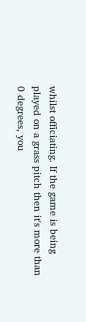whilst officiating. If the game is being played on a grass pitch then it's more than 0 degrees, you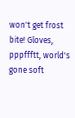won't get frost bite! Gloves, pppffftt, world's gone soft